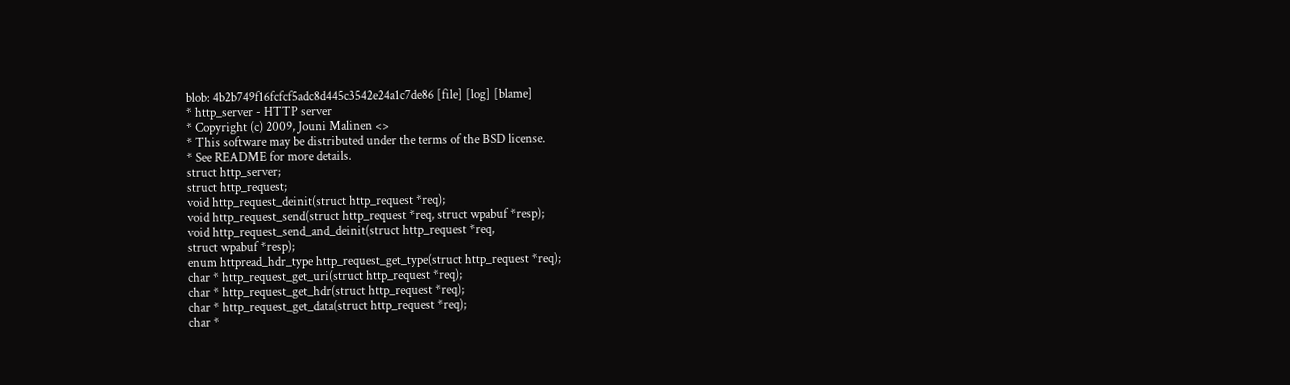blob: 4b2b749f16fcfcf5adc8d445c3542e24a1c7de86 [file] [log] [blame]
* http_server - HTTP server
* Copyright (c) 2009, Jouni Malinen <>
* This software may be distributed under the terms of the BSD license.
* See README for more details.
struct http_server;
struct http_request;
void http_request_deinit(struct http_request *req);
void http_request_send(struct http_request *req, struct wpabuf *resp);
void http_request_send_and_deinit(struct http_request *req,
struct wpabuf *resp);
enum httpread_hdr_type http_request_get_type(struct http_request *req);
char * http_request_get_uri(struct http_request *req);
char * http_request_get_hdr(struct http_request *req);
char * http_request_get_data(struct http_request *req);
char *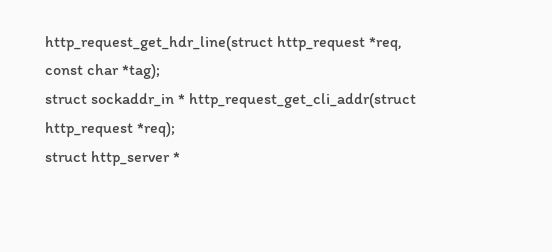http_request_get_hdr_line(struct http_request *req, const char *tag);
struct sockaddr_in * http_request_get_cli_addr(struct http_request *req);
struct http_server *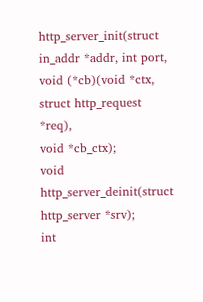http_server_init(struct in_addr *addr, int port,
void (*cb)(void *ctx,
struct http_request *req),
void *cb_ctx);
void http_server_deinit(struct http_server *srv);
int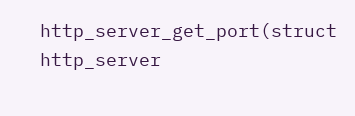http_server_get_port(struct http_server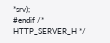*srv);
#endif /* HTTP_SERVER_H */